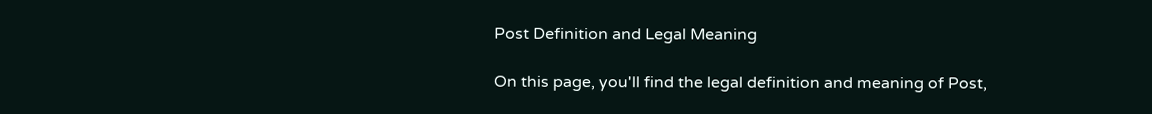Post Definition and Legal Meaning

On this page, you'll find the legal definition and meaning of Post,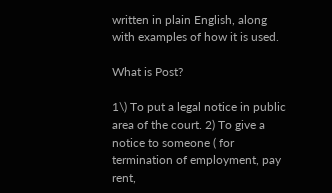written in plain English, along with examples of how it is used.

What is Post?

1\) To put a legal notice in public area of the court. 2) To give a notice to someone ( for termination of employment, pay rent,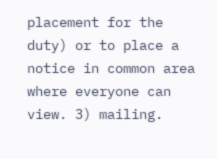placement for the duty) or to place a notice in common area where everyone can view. 3) mailing.